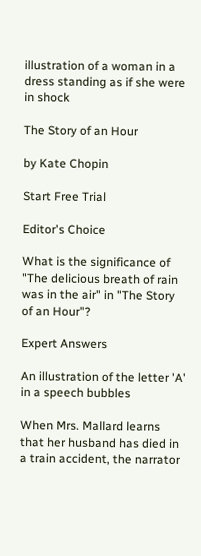illustration of a woman in a dress standing as if she were in shock

The Story of an Hour

by Kate Chopin

Start Free Trial

Editor's Choice

What is the significance of "The delicious breath of rain was in the air" in "The Story of an Hour"?

Expert Answers

An illustration of the letter 'A' in a speech bubbles

When Mrs. Mallard learns that her husband has died in a train accident, the narrator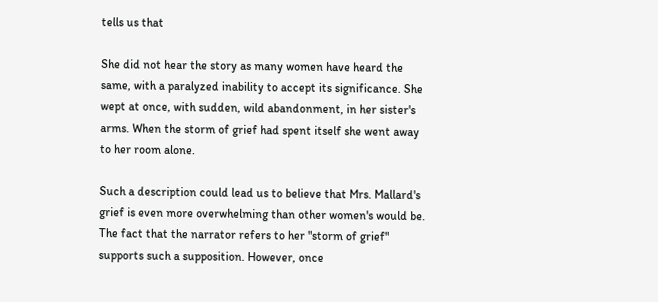tells us that

She did not hear the story as many women have heard the same, with a paralyzed inability to accept its significance. She wept at once, with sudden, wild abandonment, in her sister's arms. When the storm of grief had spent itself she went away to her room alone.

Such a description could lead us to believe that Mrs. Mallard's grief is even more overwhelming than other women's would be. The fact that the narrator refers to her "storm of grief" supports such a supposition. However, once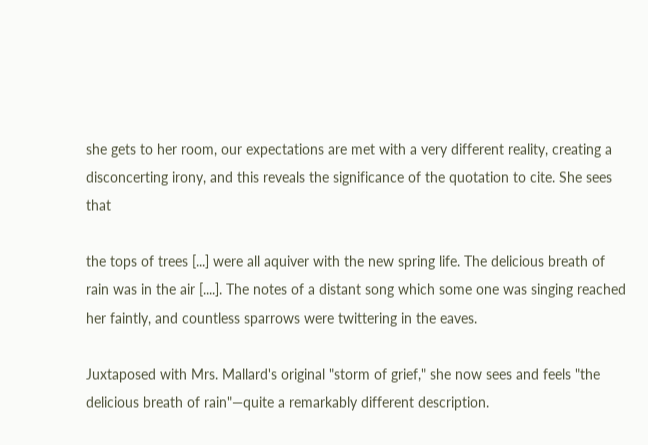she gets to her room, our expectations are met with a very different reality, creating a disconcerting irony, and this reveals the significance of the quotation to cite. She sees that

the tops of trees [...] were all aquiver with the new spring life. The delicious breath of rain was in the air [....]. The notes of a distant song which some one was singing reached her faintly, and countless sparrows were twittering in the eaves.

Juxtaposed with Mrs. Mallard's original "storm of grief," she now sees and feels "the delicious breath of rain"—quite a remarkably different description.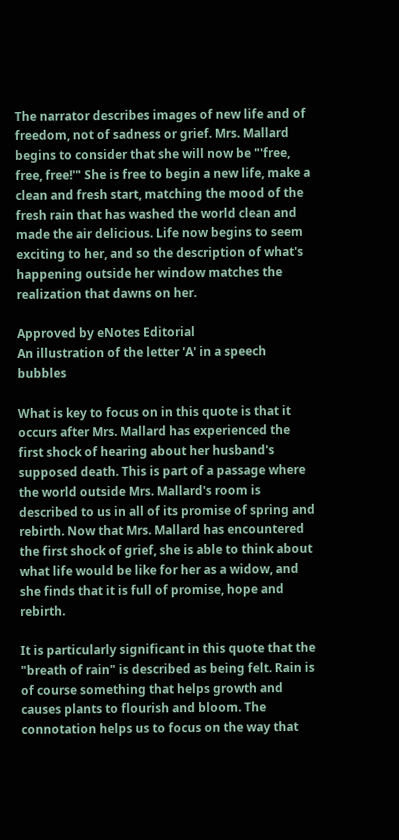The narrator describes images of new life and of freedom, not of sadness or grief. Mrs. Mallard begins to consider that she will now be "'free, free, free!'" She is free to begin a new life, make a clean and fresh start, matching the mood of the fresh rain that has washed the world clean and made the air delicious. Life now begins to seem exciting to her, and so the description of what's happening outside her window matches the realization that dawns on her.

Approved by eNotes Editorial
An illustration of the letter 'A' in a speech bubbles

What is key to focus on in this quote is that it occurs after Mrs. Mallard has experienced the first shock of hearing about her husband's supposed death. This is part of a passage where the world outside Mrs. Mallard's room is described to us in all of its promise of spring and rebirth. Now that Mrs. Mallard has encountered the first shock of grief, she is able to think about what life would be like for her as a widow, and she finds that it is full of promise, hope and rebirth.

It is particularly significant in this quote that the "breath of rain" is described as being felt. Rain is of course something that helps growth and causes plants to flourish and bloom. The connotation helps us to focus on the way that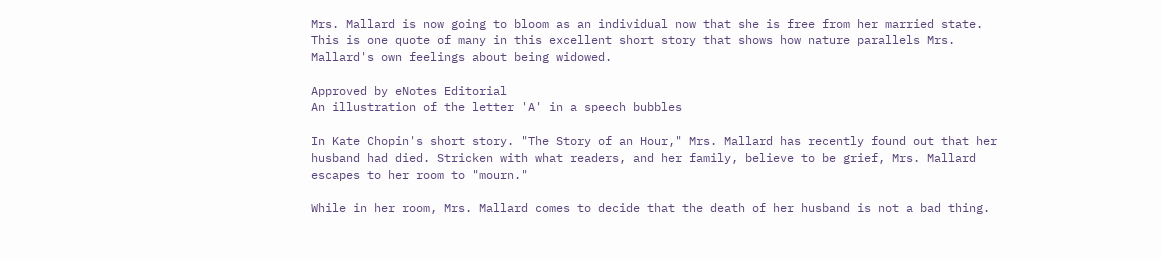Mrs. Mallard is now going to bloom as an individual now that she is free from her married state. This is one quote of many in this excellent short story that shows how nature parallels Mrs. Mallard's own feelings about being widowed.

Approved by eNotes Editorial
An illustration of the letter 'A' in a speech bubbles

In Kate Chopin's short story. "The Story of an Hour," Mrs. Mallard has recently found out that her husband had died. Stricken with what readers, and her family, believe to be grief, Mrs. Mallard escapes to her room to "mourn."

While in her room, Mrs. Mallard comes to decide that the death of her husband is not a bad thing.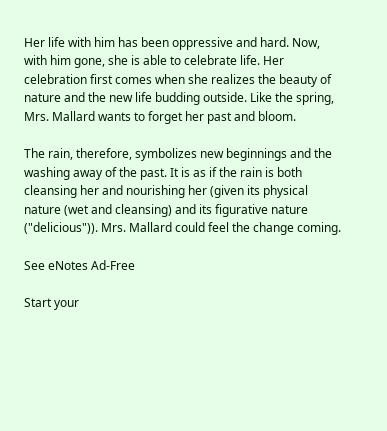Her life with him has been oppressive and hard. Now, with him gone, she is able to celebrate life. Her celebration first comes when she realizes the beauty of nature and the new life budding outside. Like the spring, Mrs. Mallard wants to forget her past and bloom.

The rain, therefore, symbolizes new beginnings and the washing away of the past. It is as if the rain is both cleansing her and nourishing her (given its physical nature (wet and cleansing) and its figurative nature ("delicious")). Mrs. Mallard could feel the change coming.

See eNotes Ad-Free

Start your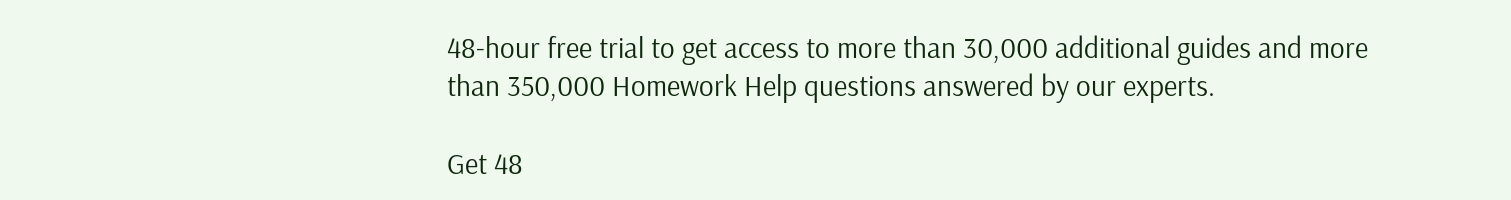48-hour free trial to get access to more than 30,000 additional guides and more than 350,000 Homework Help questions answered by our experts.

Get 48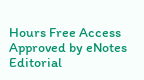Hours Free Access
Approved by eNotes Editorial